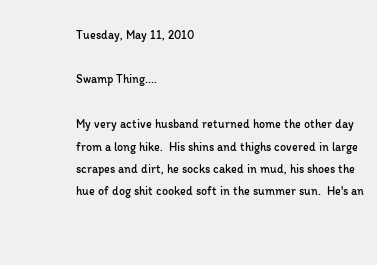Tuesday, May 11, 2010

Swamp Thing....

My very active husband returned home the other day from a long hike.  His shins and thighs covered in large scrapes and dirt, he socks caked in mud, his shoes the hue of dog shit cooked soft in the summer sun.  He's an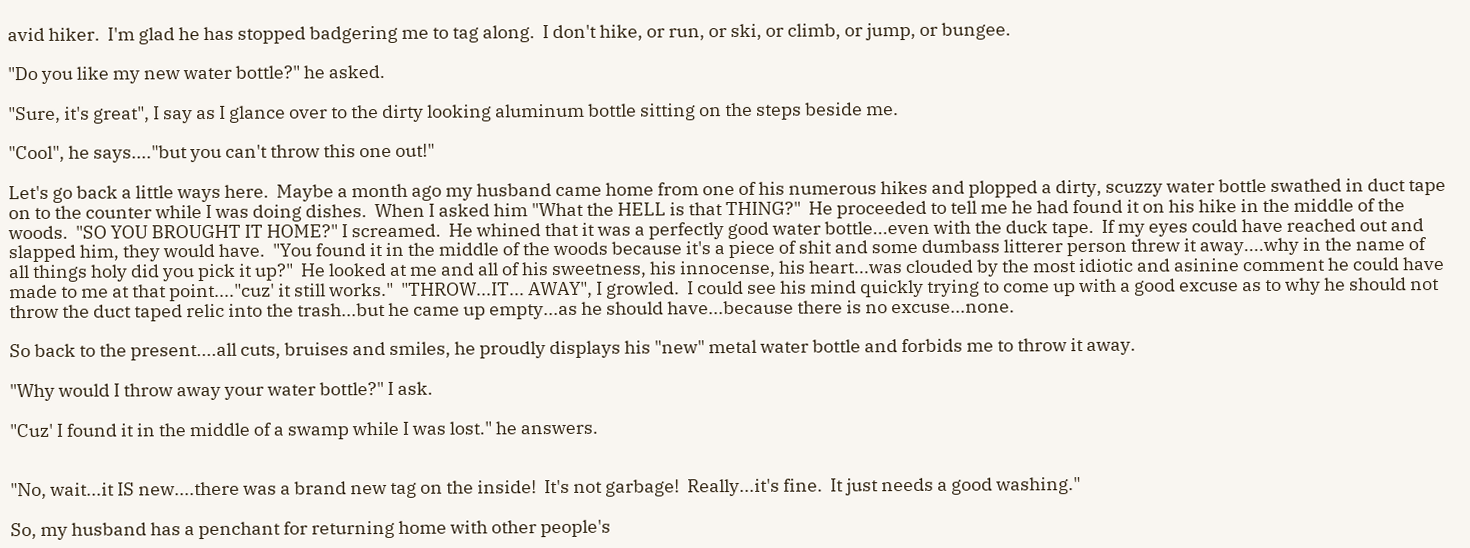avid hiker.  I'm glad he has stopped badgering me to tag along.  I don't hike, or run, or ski, or climb, or jump, or bungee.

"Do you like my new water bottle?" he asked.

"Sure, it's great", I say as I glance over to the dirty looking aluminum bottle sitting on the steps beside me.

"Cool", he says...."but you can't throw this one out!"

Let's go back a little ways here.  Maybe a month ago my husband came home from one of his numerous hikes and plopped a dirty, scuzzy water bottle swathed in duct tape on to the counter while I was doing dishes.  When I asked him "What the HELL is that THING?"  He proceeded to tell me he had found it on his hike in the middle of the woods.  "SO YOU BROUGHT IT HOME?" I screamed.  He whined that it was a perfectly good water bottle...even with the duck tape.  If my eyes could have reached out and slapped him, they would have.  "You found it in the middle of the woods because it's a piece of shit and some dumbass litterer person threw it away....why in the name of all things holy did you pick it up?"  He looked at me and all of his sweetness, his innocense, his heart...was clouded by the most idiotic and asinine comment he could have made to me at that point...."cuz' it still works."  "THROW...IT... AWAY", I growled.  I could see his mind quickly trying to come up with a good excuse as to why he should not throw the duct taped relic into the trash...but he came up empty...as he should have...because there is no excuse...none.

So back to the present....all cuts, bruises and smiles, he proudly displays his "new" metal water bottle and forbids me to throw it away.

"Why would I throw away your water bottle?" I ask.

"Cuz' I found it in the middle of a swamp while I was lost." he answers.


"No, wait...it IS new....there was a brand new tag on the inside!  It's not garbage!  Really...it's fine.  It just needs a good washing."

So, my husband has a penchant for returning home with other people's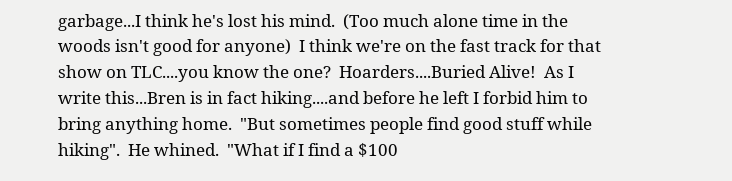garbage...I think he's lost his mind.  (Too much alone time in the woods isn't good for anyone)  I think we're on the fast track for that show on TLC....you know the one?  Hoarders....Buried Alive!  As I write this...Bren is in fact hiking....and before he left I forbid him to bring anything home.  "But sometimes people find good stuff while hiking".  He whined.  "What if I find a $100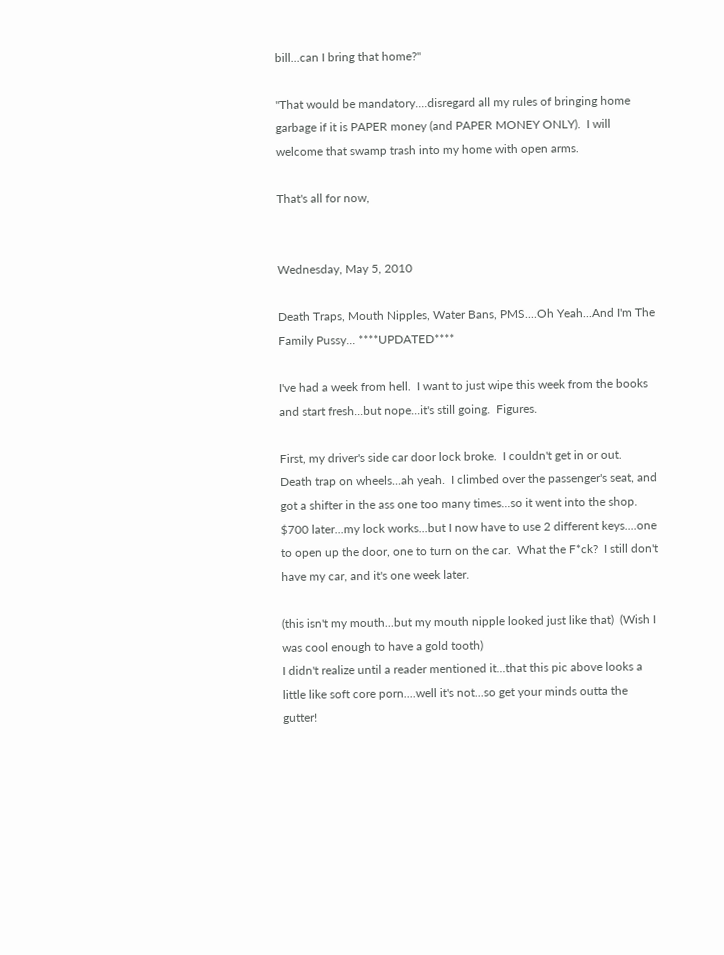bill...can I bring that home?"

"That would be mandatory....disregard all my rules of bringing home garbage if it is PAPER money (and PAPER MONEY ONLY).  I will welcome that swamp trash into my home with open arms.

That's all for now,


Wednesday, May 5, 2010

Death Traps, Mouth Nipples, Water Bans, PMS....Oh Yeah...And I'm The Family Pussy... ****UPDATED****

I've had a week from hell.  I want to just wipe this week from the books and start fresh...but nope...it's still going.  Figures.

First, my driver's side car door lock broke.  I couldn't get in or out.  Death trap on wheels...ah yeah.  I climbed over the passenger's seat, and got a shifter in the ass one too many times...so it went into the shop.  $700 later...my lock works...but I now have to use 2 different keys....one to open up the door, one to turn on the car.  What the F*ck?  I still don't have my car, and it's one week later.

(this isn't my mouth...but my mouth nipple looked just like that)  (Wish I was cool enough to have a gold tooth)
I didn't realize until a reader mentioned it...that this pic above looks a little like soft core porn....well it's not...so get your minds outta the gutter!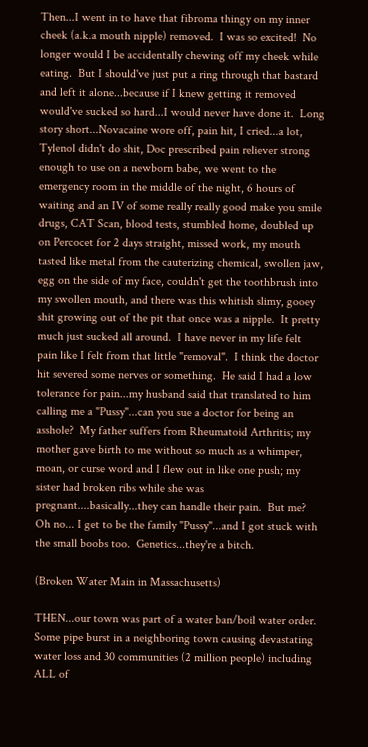Then...I went in to have that fibroma thingy on my inner cheek (a.k.a mouth nipple) removed.  I was so excited!  No longer would I be accidentally chewing off my cheek while eating.  But I should've just put a ring through that bastard and left it alone...because if I knew getting it removed would've sucked so hard...I would never have done it.  Long story short...Novacaine wore off, pain hit, I cried...a lot, Tylenol didn't do shit, Doc prescribed pain reliever strong enough to use on a newborn babe, we went to the emergency room in the middle of the night, 6 hours of waiting and an IV of some really really good make you smile drugs, CAT Scan, blood tests, stumbled home, doubled up on Percocet for 2 days straight, missed work, my mouth tasted like metal from the cauterizing chemical, swollen jaw, egg on the side of my face, couldn't get the toothbrush into my swollen mouth, and there was this whitish slimy, gooey shit growing out of the pit that once was a nipple.  It pretty much just sucked all around.  I have never in my life felt pain like I felt from that little "removal".  I think the doctor hit severed some nerves or something.  He said I had a low tolerance for pain...my husband said that translated to him calling me a "Pussy"...can you sue a doctor for being an asshole?  My father suffers from Rheumatoid Arthritis; my mother gave birth to me without so much as a whimper, moan, or curse word and I flew out in like one push; my sister had broken ribs while she was pregnant....basically...they can handle their pain.  But me?   Oh no... I get to be the family "Pussy"...and I got stuck with the small boobs too.  Genetics...they're a bitch.

(Broken Water Main in Massachusetts)

THEN...our town was part of a water ban/boil water order.    Some pipe burst in a neighboring town causing devastating water loss and 30 communities (2 million people) including ALL of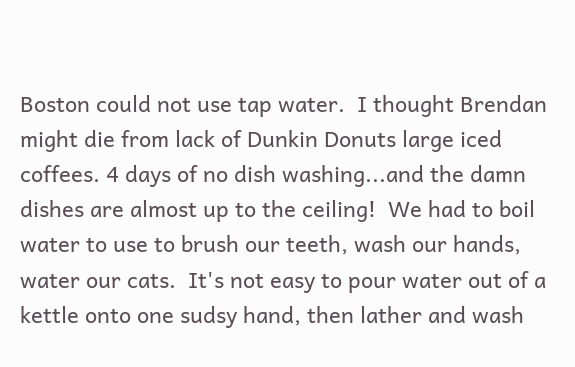Boston could not use tap water.  I thought Brendan might die from lack of Dunkin Donuts large iced coffees. 4 days of no dish washing...and the damn dishes are almost up to the ceiling!  We had to boil water to use to brush our teeth, wash our hands, water our cats.  It's not easy to pour water out of a kettle onto one sudsy hand, then lather and wash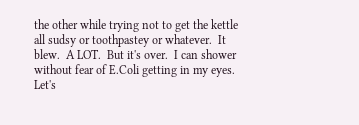the other while trying not to get the kettle all sudsy or toothpastey or whatever.  It blew.  A LOT.  But it's over.  I can shower without fear of E.Coli getting in my eyes.  Let's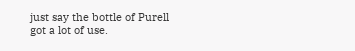just say the bottle of Purell got a lot of use.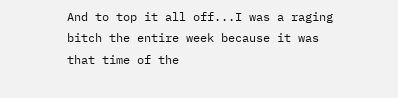And to top it all off...I was a raging bitch the entire week because it was that time of the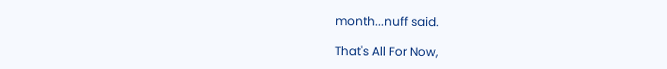month...nuff said.

That's All For Now,